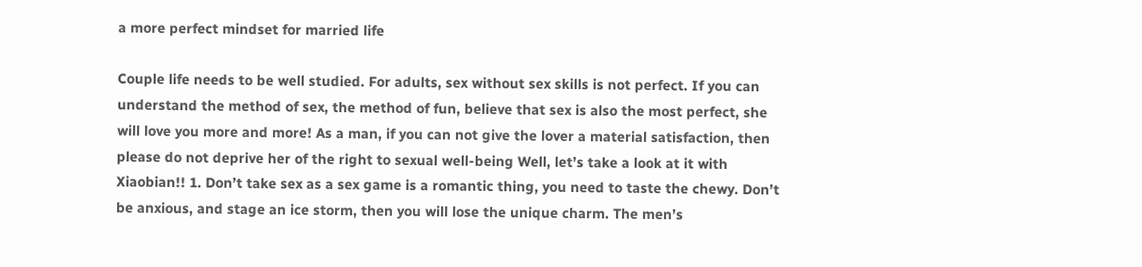a more perfect mindset for married life

Couple life needs to be well studied. For adults, sex without sex skills is not perfect. If you can understand the method of sex, the method of fun, believe that sex is also the most perfect, she will love you more and more! As a man, if you can not give the lover a material satisfaction, then please do not deprive her of the right to sexual well-being Well, let’s take a look at it with Xiaobian!! 1. Don’t take sex as a sex game is a romantic thing, you need to taste the chewy. Don’t be anxious, and stage an ice storm, then you will lose the unique charm. The men’s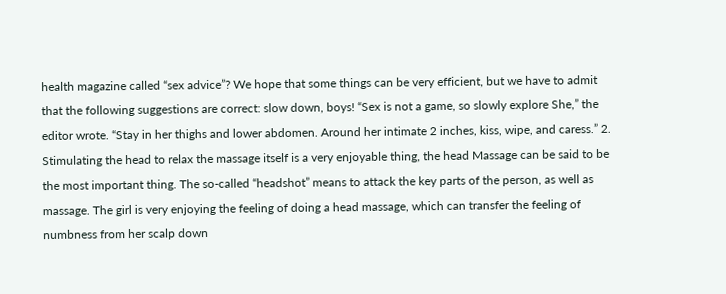health magazine called “sex advice”? We hope that some things can be very efficient, but we have to admit that the following suggestions are correct: slow down, boys! “Sex is not a game, so slowly explore She,” the editor wrote. “Stay in her thighs and lower abdomen. Around her intimate 2 inches, kiss, wipe, and caress.” 2. Stimulating the head to relax the massage itself is a very enjoyable thing, the head Massage can be said to be the most important thing. The so-called “headshot” means to attack the key parts of the person, as well as massage. The girl is very enjoying the feeling of doing a head massage, which can transfer the feeling of numbness from her scalp down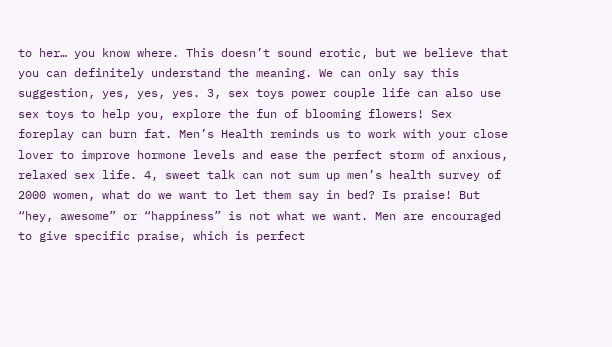to her… you know where. This doesn’t sound erotic, but we believe that you can definitely understand the meaning. We can only say this suggestion, yes, yes, yes. 3, sex toys power couple life can also use sex toys to help you, explore the fun of blooming flowers! Sex foreplay can burn fat. Men’s Health reminds us to work with your close lover to improve hormone levels and ease the perfect storm of anxious, relaxed sex life. 4, sweet talk can not sum up men’s health survey of 2000 women, what do we want to let them say in bed? Is praise! But “hey, awesome” or “happiness” is not what we want. Men are encouraged to give specific praise, which is perfect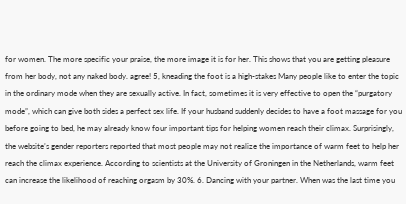for women. The more specific your praise, the more image it is for her. This shows that you are getting pleasure from her body, not any naked body. agree! 5, kneading the foot is a high-stakes Many people like to enter the topic in the ordinary mode when they are sexually active. In fact, sometimes it is very effective to open the “purgatory mode”, which can give both sides a perfect sex life. If your husband suddenly decides to have a foot massage for you before going to bed, he may already know four important tips for helping women reach their climax. Surprisingly, the website’s gender reporters reported that most people may not realize the importance of warm feet to help her reach the climax experience. According to scientists at the University of Groningen in the Netherlands, warm feet can increase the likelihood of reaching orgasm by 30%. 6. Dancing with your partner. When was the last time you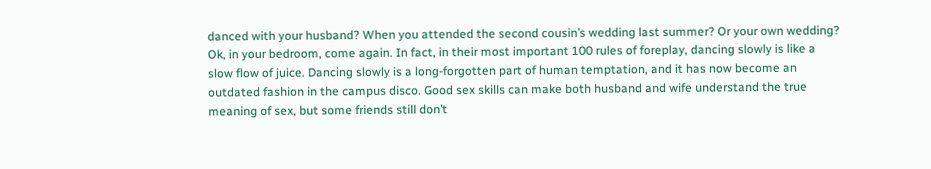danced with your husband? When you attended the second cousin’s wedding last summer? Or your own wedding? Ok, in your bedroom, come again. In fact, in their most important 100 rules of foreplay, dancing slowly is like a slow flow of juice. Dancing slowly is a long-forgotten part of human temptation, and it has now become an outdated fashion in the campus disco. Good sex skills can make both husband and wife understand the true meaning of sex, but some friends still don’t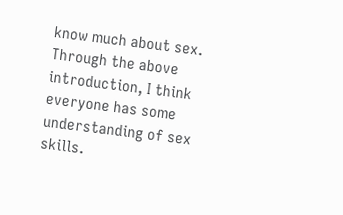know much about sex. Through the above introduction, I think everyone has some understanding of sex skills.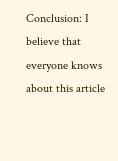Conclusion: I believe that everyone knows about this article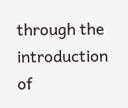through the introduction of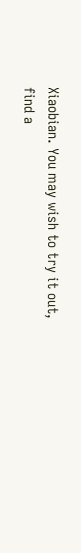Xiaobian. You may wish to try it out, find a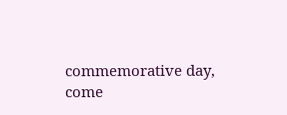commemorative day, come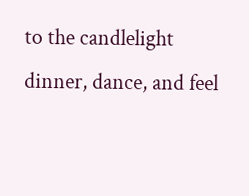to the candlelight dinner, dance, and feel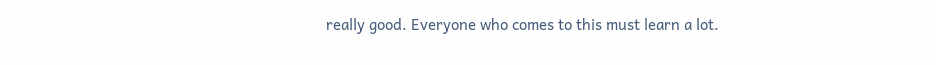really good. Everyone who comes to this must learn a lot.